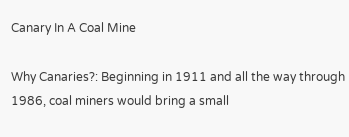Canary In A Coal Mine

Why Canaries?: Beginning in 1911 and all the way through 1986, coal miners would bring a small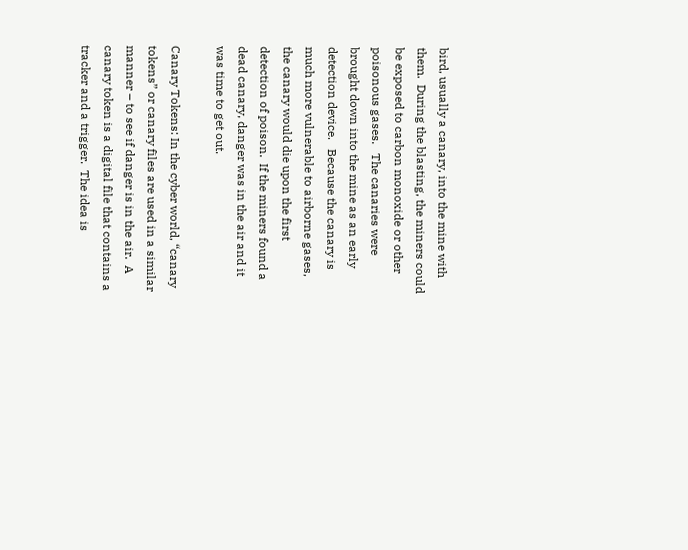bird, usually a canary, into the mine with them.  During the blasting, the miners could be exposed to carbon monoxide or other poisonous gases.   The canaries were brought down into the mine as an early detection device.   Because the canary is much more vulnerable to airborne gases, the canary would die upon the first detection of poison.  If the miners found a dead canary, danger was in the air and it was time to get out.

Canary Tokens: In the cyber world, “canary tokens” or canary files are used in a similar manner – to see if danger is in the air.  A canary token is a digital file that contains a tracker and a trigger.  The idea is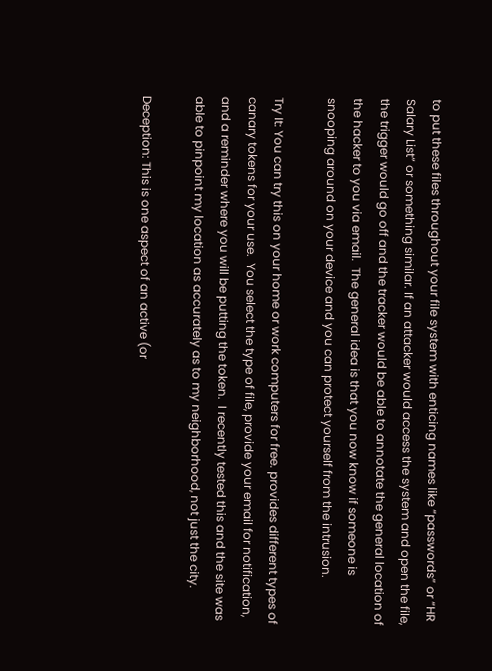to put these files throughout your file system with enticing names like “passwords” or “HR Salary List” or something similar. If an attacker would access the system and open the file, the trigger would go off and the tracker would be able to annotate the general location of the hacker to you via email.  The general idea is that you now know if someone is snooping around on your device and you can protect yourself from the intrusion.

Try It: You can try this on your home or work computers for free. provides different types of canary tokens for your use.  You select the type of file, provide your email for notification, and a reminder where you will be putting the token.  I recently tested this and the site was able to pinpoint my location as accurately as to my neighborhood, not just the city.

Deception: This is one aspect of an active (or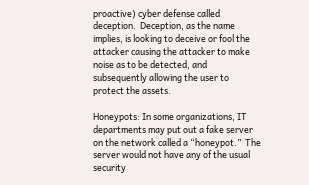proactive) cyber defense called deception.  Deception, as the name implies, is looking to deceive or fool the attacker causing the attacker to make noise as to be detected, and subsequently allowing the user to protect the assets.

Honeypots: In some organizations, IT departments may put out a fake server on the network called a “honeypot.”  The server would not have any of the usual security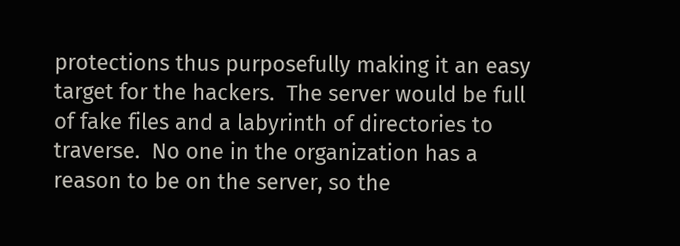protections thus purposefully making it an easy target for the hackers.  The server would be full of fake files and a labyrinth of directories to traverse.  No one in the organization has a reason to be on the server, so the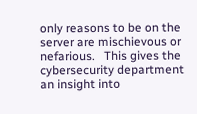only reasons to be on the server are mischievous or nefarious.   This gives the cybersecurity department an insight into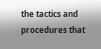the tactics and procedures that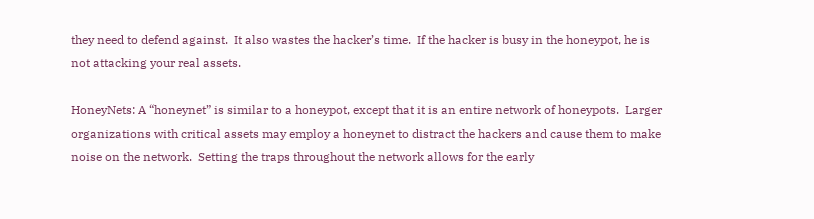they need to defend against.  It also wastes the hacker’s time.  If the hacker is busy in the honeypot, he is not attacking your real assets.

HoneyNets: A “honeynet” is similar to a honeypot, except that it is an entire network of honeypots.  Larger organizations with critical assets may employ a honeynet to distract the hackers and cause them to make noise on the network.  Setting the traps throughout the network allows for the early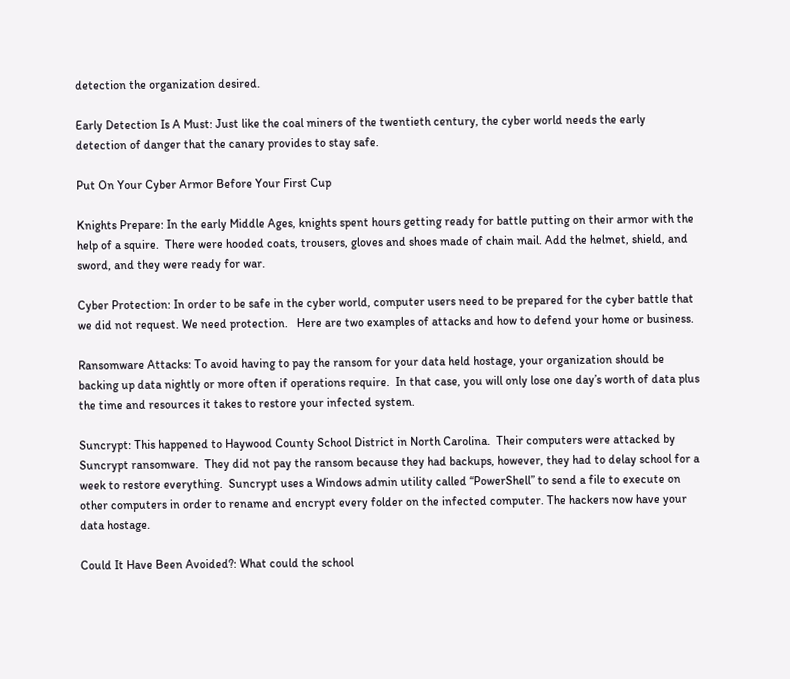detection the organization desired.

Early Detection Is A Must: Just like the coal miners of the twentieth century, the cyber world needs the early detection of danger that the canary provides to stay safe.

Put On Your Cyber Armor Before Your First Cup

Knights Prepare: In the early Middle Ages, knights spent hours getting ready for battle putting on their armor with the help of a squire.  There were hooded coats, trousers, gloves and shoes made of chain mail. Add the helmet, shield, and sword, and they were ready for war.

Cyber Protection: In order to be safe in the cyber world, computer users need to be prepared for the cyber battle that we did not request. We need protection.   Here are two examples of attacks and how to defend your home or business.

Ransomware Attacks: To avoid having to pay the ransom for your data held hostage, your organization should be backing up data nightly or more often if operations require.  In that case, you will only lose one day’s worth of data plus the time and resources it takes to restore your infected system.

Suncrypt: This happened to Haywood County School District in North Carolina.  Their computers were attacked by Suncrypt ransomware.  They did not pay the ransom because they had backups, however, they had to delay school for a week to restore everything.  Suncrypt uses a Windows admin utility called “PowerShell” to send a file to execute on other computers in order to rename and encrypt every folder on the infected computer. The hackers now have your data hostage.

Could It Have Been Avoided?: What could the school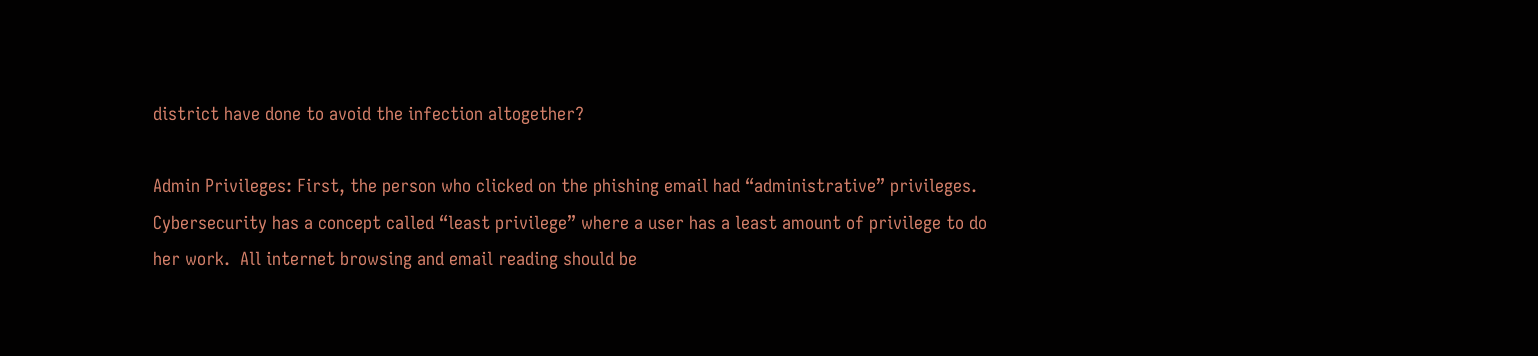district have done to avoid the infection altogether?

Admin Privileges: First, the person who clicked on the phishing email had “administrative” privileges.  Cybersecurity has a concept called “least privilege” where a user has a least amount of privilege to do her work.  All internet browsing and email reading should be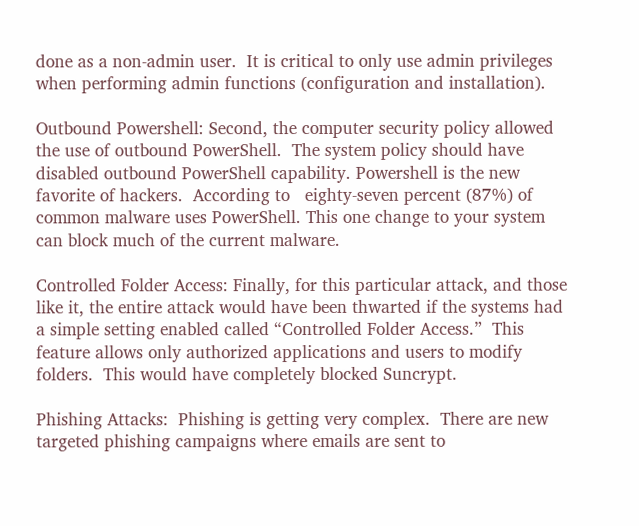done as a non-admin user.  It is critical to only use admin privileges when performing admin functions (configuration and installation).

Outbound Powershell: Second, the computer security policy allowed the use of outbound PowerShell.  The system policy should have disabled outbound PowerShell capability. Powershell is the new favorite of hackers.  According to   eighty-seven percent (87%) of common malware uses PowerShell. This one change to your system can block much of the current malware.

Controlled Folder Access: Finally, for this particular attack, and those like it, the entire attack would have been thwarted if the systems had a simple setting enabled called “Controlled Folder Access.”  This feature allows only authorized applications and users to modify folders.  This would have completely blocked Suncrypt.

Phishing Attacks:  Phishing is getting very complex.  There are new targeted phishing campaigns where emails are sent to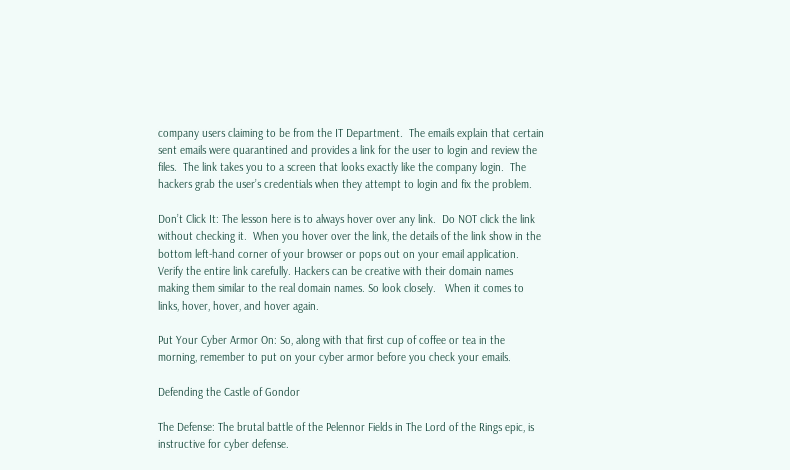company users claiming to be from the IT Department.  The emails explain that certain sent emails were quarantined and provides a link for the user to login and review the files.  The link takes you to a screen that looks exactly like the company login.  The hackers grab the user’s credentials when they attempt to login and fix the problem.

Don’t Click It: The lesson here is to always hover over any link.  Do NOT click the link without checking it.  When you hover over the link, the details of the link show in the bottom left-hand corner of your browser or pops out on your email application.  Verify the entire link carefully. Hackers can be creative with their domain names making them similar to the real domain names. So look closely.   When it comes to links, hover, hover, and hover again.

Put Your Cyber Armor On: So, along with that first cup of coffee or tea in the morning, remember to put on your cyber armor before you check your emails.

Defending the Castle of Gondor

The Defense: The brutal battle of the Pelennor Fields in The Lord of the Rings epic, is instructive for cyber defense.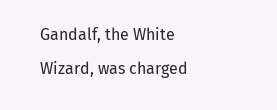Gandalf, the White Wizard, was charged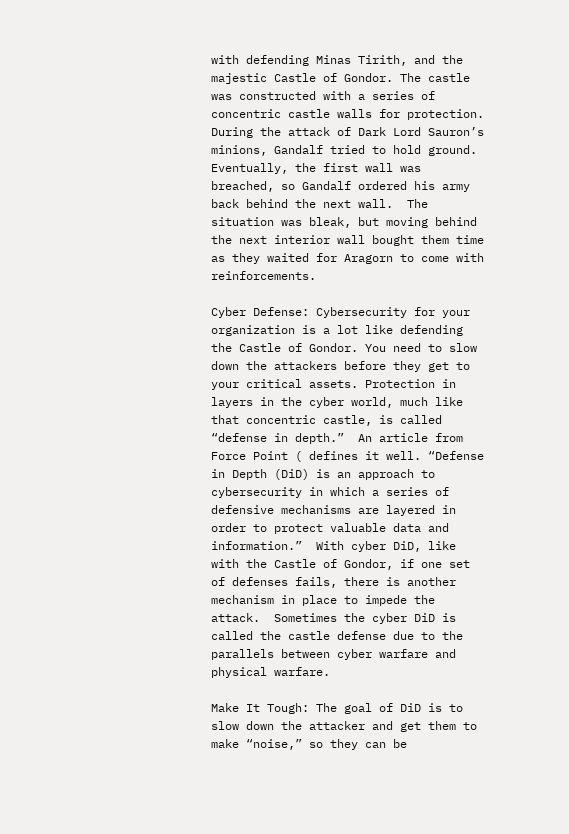with defending Minas Tirith, and the majestic Castle of Gondor. The castle was constructed with a series of concentric castle walls for protection.  During the attack of Dark Lord Sauron’s minions, Gandalf tried to hold ground.  Eventually, the first wall was breached, so Gandalf ordered his army back behind the next wall.  The situation was bleak, but moving behind the next interior wall bought them time as they waited for Aragorn to come with reinforcements.

Cyber Defense: Cybersecurity for your organization is a lot like defending the Castle of Gondor. You need to slow down the attackers before they get to your critical assets. Protection in layers in the cyber world, much like that concentric castle, is called “defense in depth.”  An article from Force Point ( defines it well. “Defense in Depth (DiD) is an approach to cybersecurity in which a series of defensive mechanisms are layered in order to protect valuable data and information.”  With cyber DiD, like with the Castle of Gondor, if one set of defenses fails, there is another mechanism in place to impede the attack.  Sometimes the cyber DiD is called the castle defense due to the parallels between cyber warfare and physical warfare.

Make It Tough: The goal of DiD is to slow down the attacker and get them to make “noise,” so they can be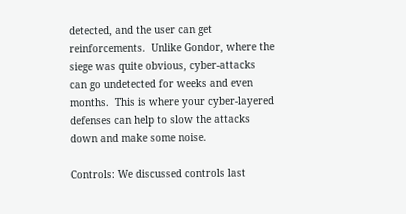detected, and the user can get reinforcements.  Unlike Gondor, where the siege was quite obvious, cyber-attacks can go undetected for weeks and even months.  This is where your cyber-layered defenses can help to slow the attacks down and make some noise.

Controls: We discussed controls last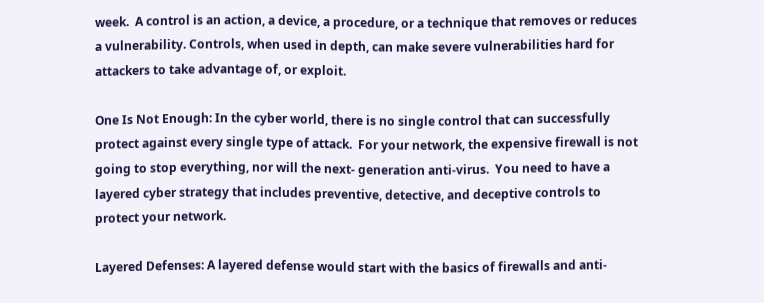week.  A control is an action, a device, a procedure, or a technique that removes or reduces a vulnerability. Controls, when used in depth, can make severe vulnerabilities hard for attackers to take advantage of, or exploit.

One Is Not Enough: In the cyber world, there is no single control that can successfully protect against every single type of attack.  For your network, the expensive firewall is not going to stop everything, nor will the next- generation anti-virus.  You need to have a layered cyber strategy that includes preventive, detective, and deceptive controls to protect your network.

Layered Defenses: A layered defense would start with the basics of firewalls and anti-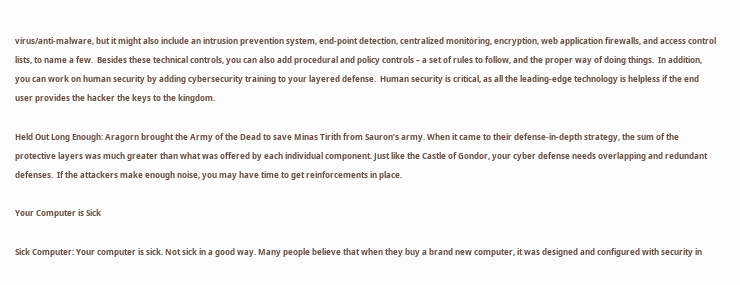virus/anti-malware, but it might also include an intrusion prevention system, end-point detection, centralized monitoring, encryption, web application firewalls, and access control lists, to name a few.  Besides these technical controls, you can also add procedural and policy controls – a set of rules to follow, and the proper way of doing things.  In addition, you can work on human security by adding cybersecurity training to your layered defense.  Human security is critical, as all the leading-edge technology is helpless if the end user provides the hacker the keys to the kingdom.

Held Out Long Enough: Aragorn brought the Army of the Dead to save Minas Tirith from Sauron’s army. When it came to their defense-in-depth strategy, the sum of the protective layers was much greater than what was offered by each individual component. Just like the Castle of Gondor, your cyber defense needs overlapping and redundant defenses.  If the attackers make enough noise, you may have time to get reinforcements in place.

Your Computer is Sick

Sick Computer: Your computer is sick. Not sick in a good way. Many people believe that when they buy a brand new computer, it was designed and configured with security in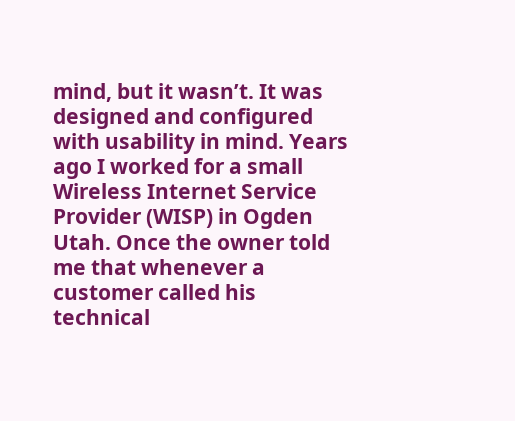mind, but it wasn’t. It was designed and configured with usability in mind. Years ago I worked for a small Wireless Internet Service Provider (WISP) in Ogden Utah. Once the owner told me that whenever a customer called his technical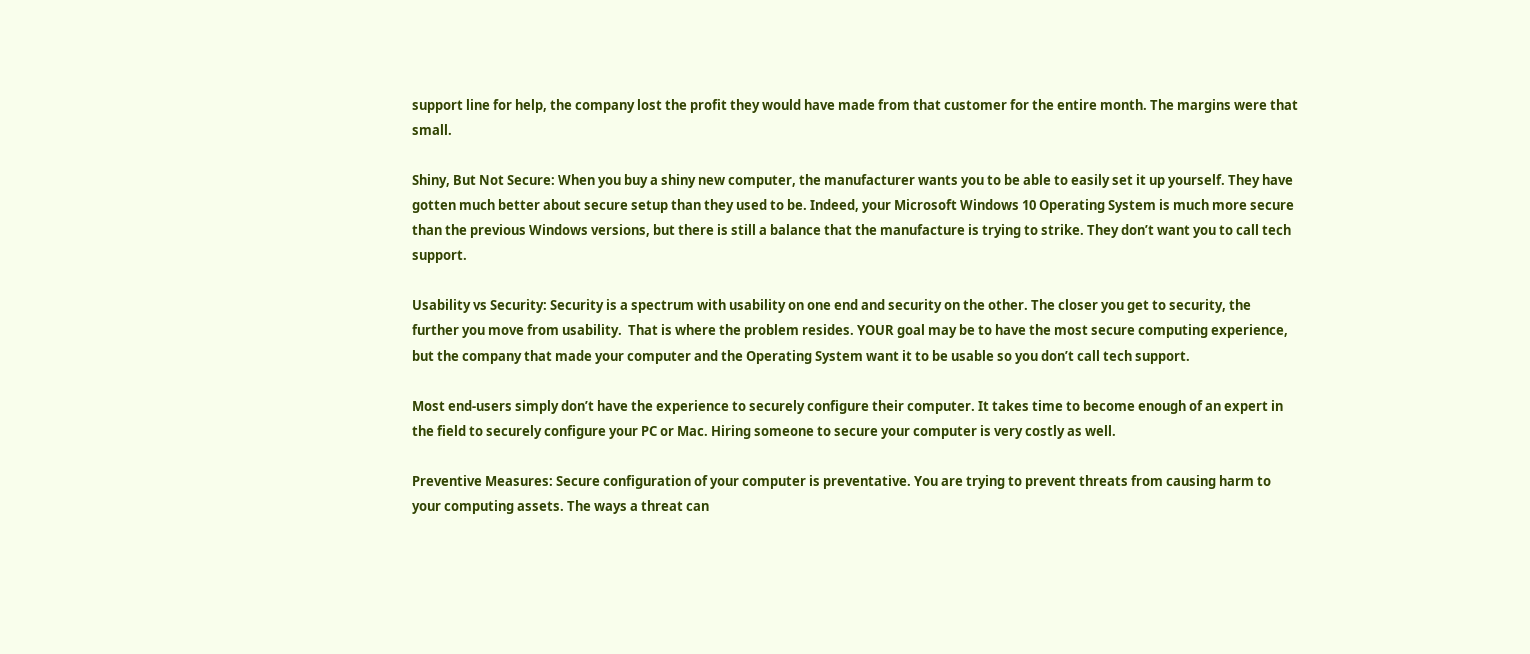support line for help, the company lost the profit they would have made from that customer for the entire month. The margins were that small.

Shiny, But Not Secure: When you buy a shiny new computer, the manufacturer wants you to be able to easily set it up yourself. They have gotten much better about secure setup than they used to be. Indeed, your Microsoft Windows 10 Operating System is much more secure than the previous Windows versions, but there is still a balance that the manufacture is trying to strike. They don’t want you to call tech support.

Usability vs Security: Security is a spectrum with usability on one end and security on the other. The closer you get to security, the further you move from usability.  That is where the problem resides. YOUR goal may be to have the most secure computing experience, but the company that made your computer and the Operating System want it to be usable so you don’t call tech support.

Most end-users simply don’t have the experience to securely configure their computer. It takes time to become enough of an expert in the field to securely configure your PC or Mac. Hiring someone to secure your computer is very costly as well.

Preventive Measures: Secure configuration of your computer is preventative. You are trying to prevent threats from causing harm to your computing assets. The ways a threat can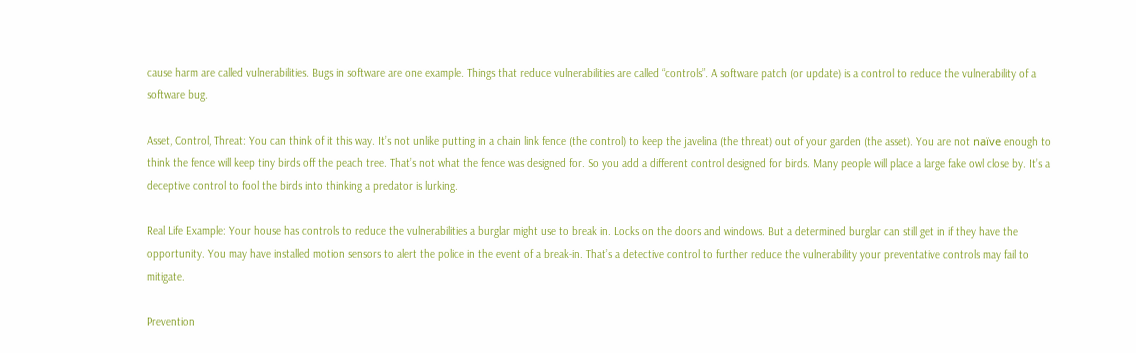cause harm are called vulnerabilities. Bugs in software are one example. Things that reduce vulnerabilities are called “controls”. A software patch (or update) is a control to reduce the vulnerability of a software bug.

Asset, Control, Threat: You can think of it this way. It’s not unlike putting in a chain link fence (the control) to keep the javelina (the threat) out of your garden (the asset). You are not naïve enough to think the fence will keep tiny birds off the peach tree. That’s not what the fence was designed for. So you add a different control designed for birds. Many people will place a large fake owl close by. It’s a deceptive control to fool the birds into thinking a predator is lurking.

Real Life Example: Your house has controls to reduce the vulnerabilities a burglar might use to break in. Locks on the doors and windows. But a determined burglar can still get in if they have the opportunity. You may have installed motion sensors to alert the police in the event of a break-in. That’s a detective control to further reduce the vulnerability your preventative controls may fail to mitigate.

Prevention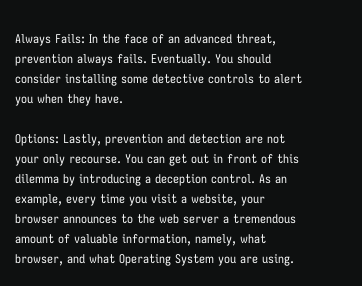Always Fails: In the face of an advanced threat, prevention always fails. Eventually. You should consider installing some detective controls to alert you when they have.

Options: Lastly, prevention and detection are not your only recourse. You can get out in front of this dilemma by introducing a deception control. As an example, every time you visit a website, your browser announces to the web server a tremendous amount of valuable information, namely, what browser, and what Operating System you are using.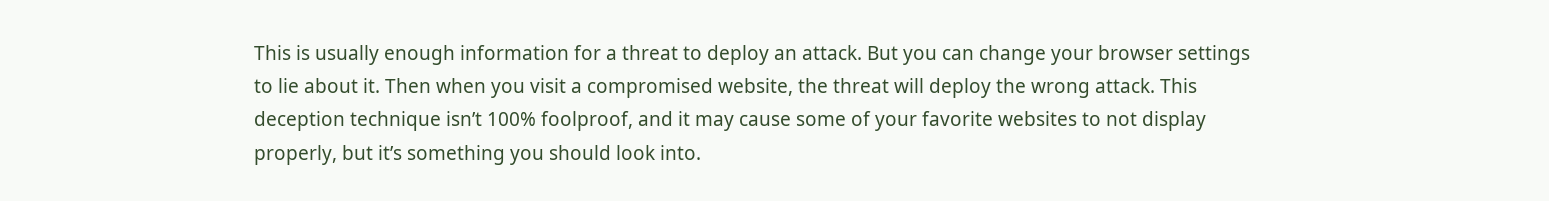This is usually enough information for a threat to deploy an attack. But you can change your browser settings to lie about it. Then when you visit a compromised website, the threat will deploy the wrong attack. This deception technique isn’t 100% foolproof, and it may cause some of your favorite websites to not display properly, but it’s something you should look into.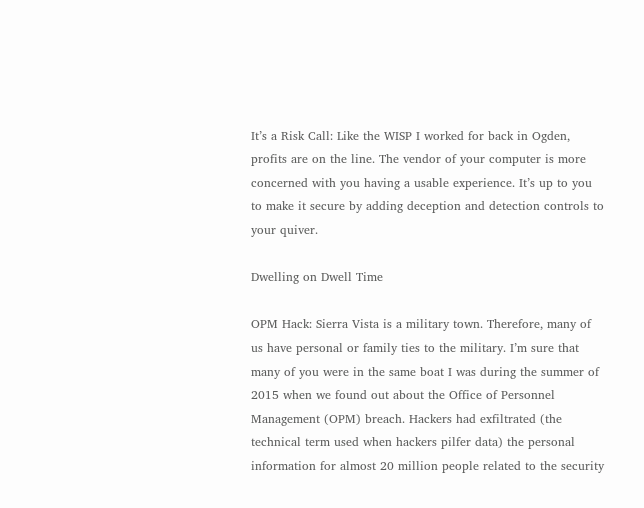It’s a Risk Call: Like the WISP I worked for back in Ogden, profits are on the line. The vendor of your computer is more concerned with you having a usable experience. It’s up to you to make it secure by adding deception and detection controls to your quiver.

Dwelling on Dwell Time

OPM Hack: Sierra Vista is a military town. Therefore, many of us have personal or family ties to the military. I’m sure that many of you were in the same boat I was during the summer of 2015 when we found out about the Office of Personnel Management (OPM) breach. Hackers had exfiltrated (the technical term used when hackers pilfer data) the personal information for almost 20 million people related to the security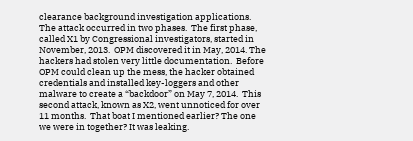clearance background investigation applications. The attack occurred in two phases.  The first phase, called X1 by Congressional investigators, started in November, 2013.  OPM discovered it in May, 2014. The hackers had stolen very little documentation.  Before OPM could clean up the mess, the hacker obtained credentials and installed key-loggers and other malware to create a “backdoor” on May 7, 2014.  This second attack, known as X2, went unnoticed for over 11 months.  That boat I mentioned earlier? The one we were in together? It was leaking.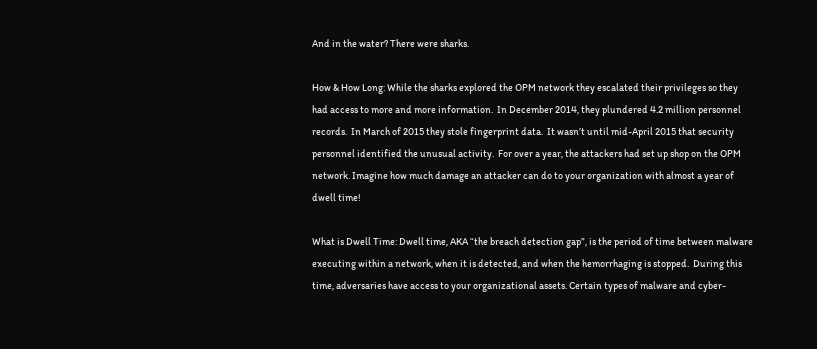And in the water? There were sharks.

How & How Long: While the sharks explored the OPM network they escalated their privileges so they had access to more and more information.  In December 2014, they plundered 4.2 million personnel records.  In March of 2015 they stole fingerprint data.  It wasn’t until mid-April 2015 that security personnel identified the unusual activity.  For over a year, the attackers had set up shop on the OPM network. Imagine how much damage an attacker can do to your organization with almost a year of dwell time!

What is Dwell Time: Dwell time, AKA “the breach detection gap”, is the period of time between malware executing within a network, when it is detected, and when the hemorrhaging is stopped.  During this time, adversaries have access to your organizational assets. Certain types of malware and cyber-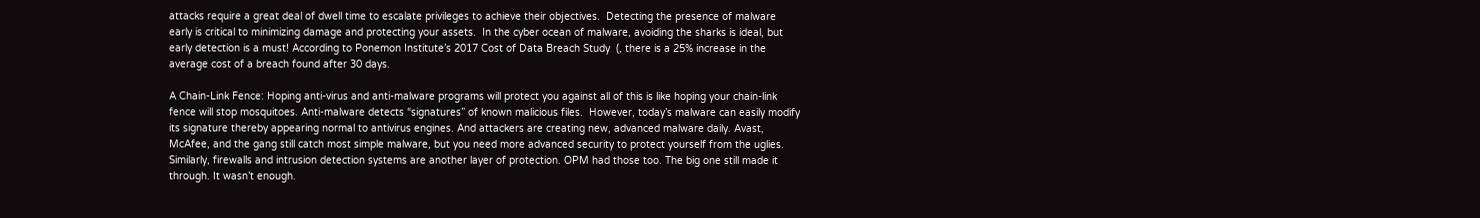attacks require a great deal of dwell time to escalate privileges to achieve their objectives.  Detecting the presence of malware early is critical to minimizing damage and protecting your assets.  In the cyber ocean of malware, avoiding the sharks is ideal, but early detection is a must! According to Ponemon Institute’s 2017 Cost of Data Breach Study  (, there is a 25% increase in the average cost of a breach found after 30 days.

A Chain-Link Fence: Hoping anti-virus and anti-malware programs will protect you against all of this is like hoping your chain-link fence will stop mosquitoes. Anti-malware detects “signatures” of known malicious files.  However, today’s malware can easily modify its signature thereby appearing normal to antivirus engines. And attackers are creating new, advanced malware daily. Avast, McAfee, and the gang still catch most simple malware, but you need more advanced security to protect yourself from the uglies.  Similarly, firewalls and intrusion detection systems are another layer of protection. OPM had those too. The big one still made it through. It wasn’t enough.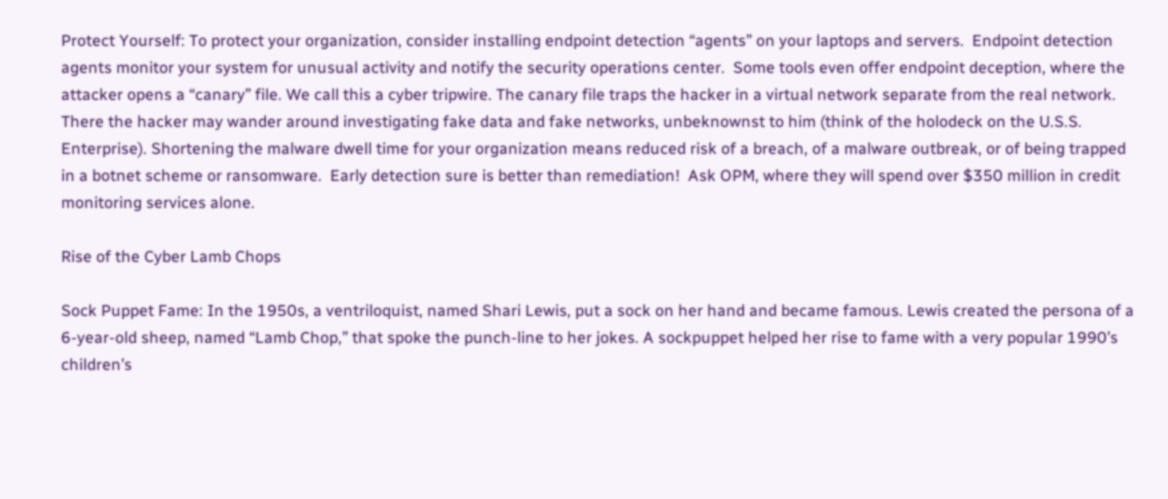Protect Yourself: To protect your organization, consider installing endpoint detection “agents” on your laptops and servers.  Endpoint detection agents monitor your system for unusual activity and notify the security operations center.  Some tools even offer endpoint deception, where the attacker opens a “canary” file. We call this a cyber tripwire. The canary file traps the hacker in a virtual network separate from the real network. There the hacker may wander around investigating fake data and fake networks, unbeknownst to him (think of the holodeck on the U.S.S. Enterprise). Shortening the malware dwell time for your organization means reduced risk of a breach, of a malware outbreak, or of being trapped in a botnet scheme or ransomware.  Early detection sure is better than remediation!  Ask OPM, where they will spend over $350 million in credit monitoring services alone.

Rise of the Cyber Lamb Chops

Sock Puppet Fame: In the 1950s, a ventriloquist, named Shari Lewis, put a sock on her hand and became famous. Lewis created the persona of a 6-year-old sheep, named “Lamb Chop,” that spoke the punch-line to her jokes. A sockpuppet helped her rise to fame with a very popular 1990’s children’s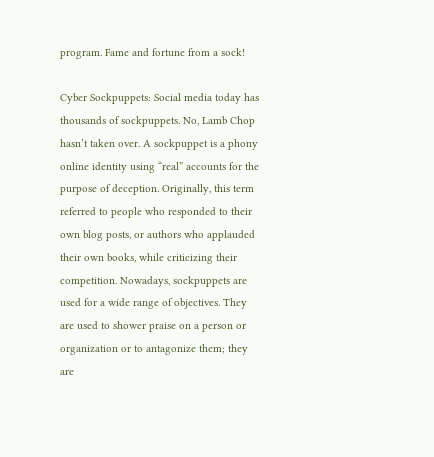program. Fame and fortune from a sock!

Cyber Sockpuppets: Social media today has thousands of sockpuppets. No, Lamb Chop hasn’t taken over. A sockpuppet is a phony online identity using “real” accounts for the purpose of deception. Originally, this term referred to people who responded to their own blog posts, or authors who applauded their own books, while criticizing their competition. Nowadays, sockpuppets are used for a wide range of objectives. They are used to shower praise on a person or organization or to antagonize them; they are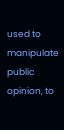used to manipulate public opinion, to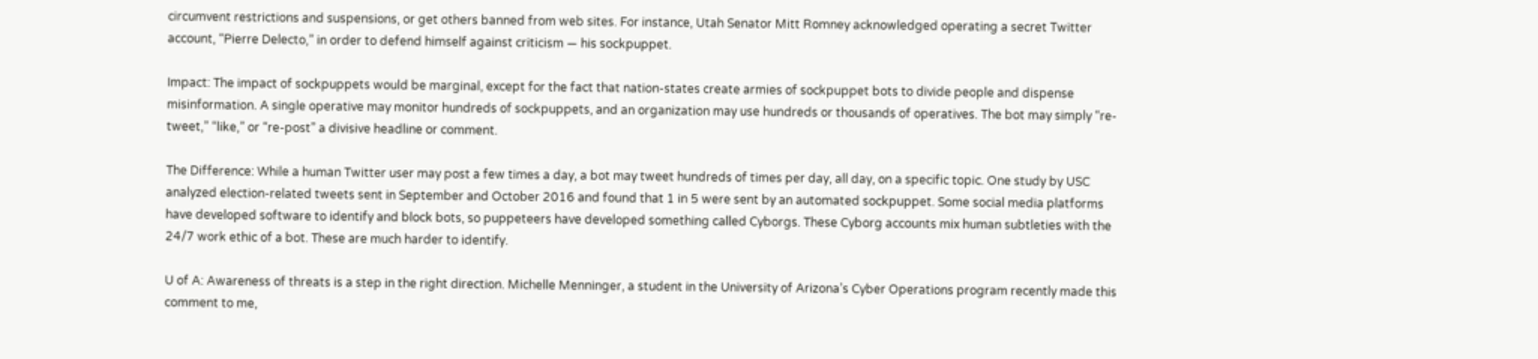circumvent restrictions and suspensions, or get others banned from web sites. For instance, Utah Senator Mitt Romney acknowledged operating a secret Twitter account, “Pierre Delecto,” in order to defend himself against criticism — his sockpuppet.

Impact: The impact of sockpuppets would be marginal, except for the fact that nation-states create armies of sockpuppet bots to divide people and dispense misinformation. A single operative may monitor hundreds of sockpuppets, and an organization may use hundreds or thousands of operatives. The bot may simply “re-tweet,” “like,” or “re-post” a divisive headline or comment.

The Difference: While a human Twitter user may post a few times a day, a bot may tweet hundreds of times per day, all day, on a specific topic. One study by USC analyzed election-related tweets sent in September and October 2016 and found that 1 in 5 were sent by an automated sockpuppet. Some social media platforms have developed software to identify and block bots, so puppeteers have developed something called Cyborgs. These Cyborg accounts mix human subtleties with the 24/7 work ethic of a bot. These are much harder to identify.

U of A: Awareness of threats is a step in the right direction. Michelle Menninger, a student in the University of Arizona’s Cyber Operations program recently made this comment to me,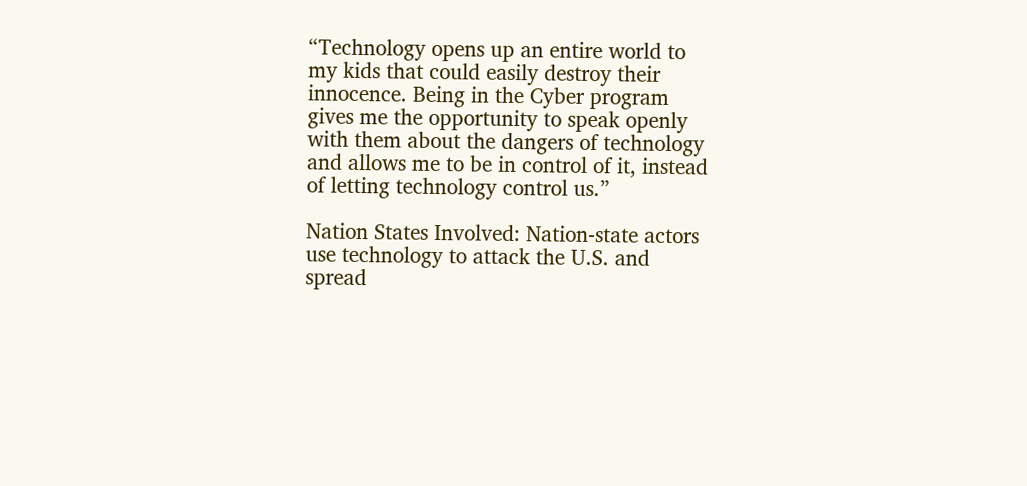“Technology opens up an entire world to my kids that could easily destroy their innocence. Being in the Cyber program gives me the opportunity to speak openly with them about the dangers of technology and allows me to be in control of it, instead of letting technology control us.”

Nation States Involved: Nation-state actors use technology to attack the U.S. and spread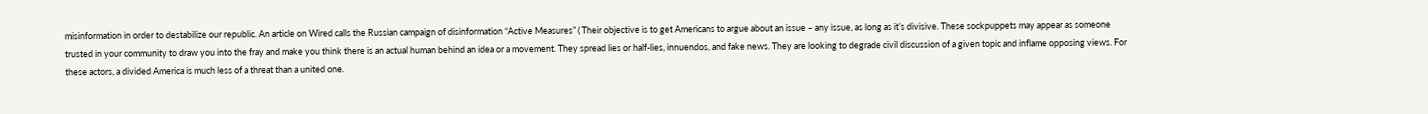misinformation in order to destabilize our republic. An article on Wired calls the Russian campaign of disinformation “Active Measures” ( Their objective is to get Americans to argue about an issue – any issue, as long as it’s divisive. These sockpuppets may appear as someone trusted in your community to draw you into the fray and make you think there is an actual human behind an idea or a movement. They spread lies or half-lies, innuendos, and fake news. They are looking to degrade civil discussion of a given topic and inflame opposing views. For these actors, a divided America is much less of a threat than a united one.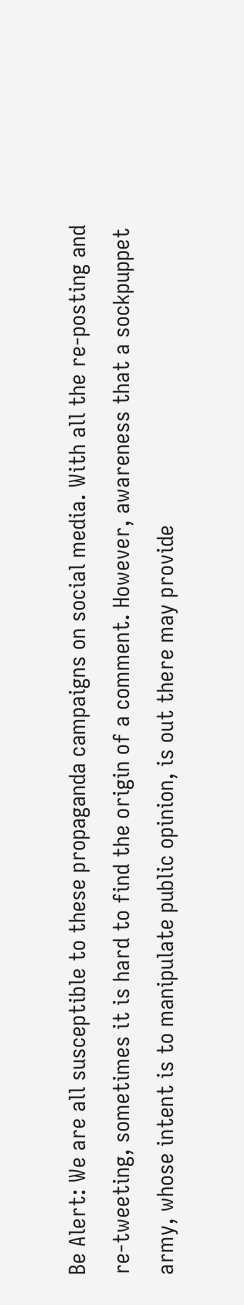Be Alert: We are all susceptible to these propaganda campaigns on social media. With all the re-posting and re-tweeting, sometimes it is hard to find the origin of a comment. However, awareness that a sockpuppet army, whose intent is to manipulate public opinion, is out there may provide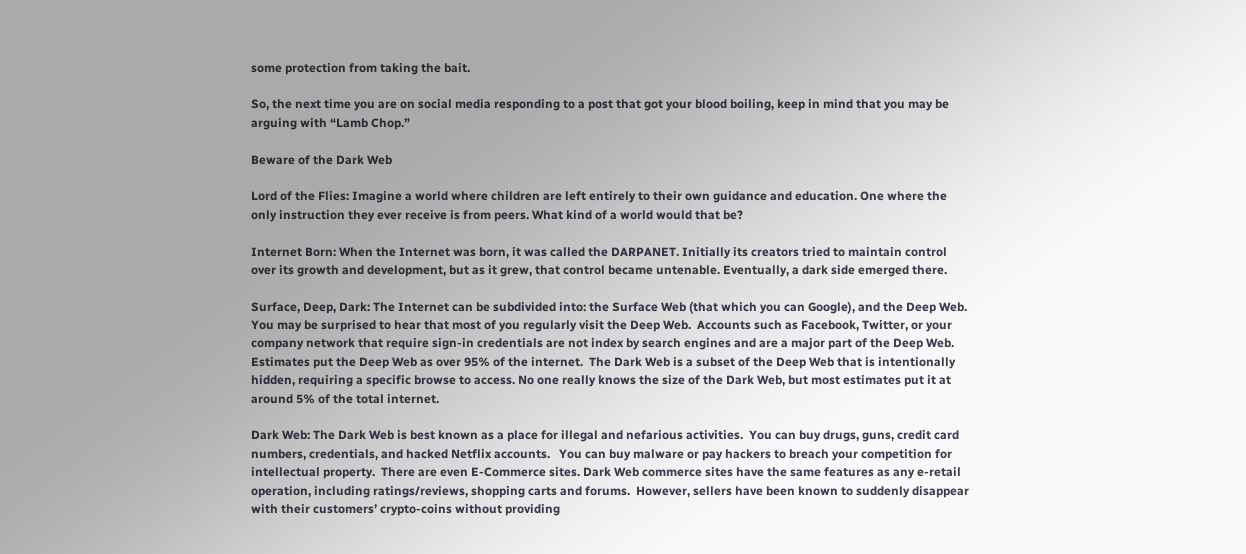some protection from taking the bait.

So, the next time you are on social media responding to a post that got your blood boiling, keep in mind that you may be arguing with “Lamb Chop.”

Beware of the Dark Web

Lord of the Flies: Imagine a world where children are left entirely to their own guidance and education. One where the only instruction they ever receive is from peers. What kind of a world would that be?

Internet Born: When the Internet was born, it was called the DARPANET. Initially its creators tried to maintain control over its growth and development, but as it grew, that control became untenable. Eventually, a dark side emerged there.

Surface, Deep, Dark: The Internet can be subdivided into: the Surface Web (that which you can Google), and the Deep Web.  You may be surprised to hear that most of you regularly visit the Deep Web.  Accounts such as Facebook, Twitter, or your company network that require sign-in credentials are not index by search engines and are a major part of the Deep Web.  Estimates put the Deep Web as over 95% of the internet.  The Dark Web is a subset of the Deep Web that is intentionally hidden, requiring a specific browse to access. No one really knows the size of the Dark Web, but most estimates put it at around 5% of the total internet.

Dark Web: The Dark Web is best known as a place for illegal and nefarious activities.  You can buy drugs, guns, credit card numbers, credentials, and hacked Netflix accounts.   You can buy malware or pay hackers to breach your competition for intellectual property.  There are even E-Commerce sites. Dark Web commerce sites have the same features as any e-retail operation, including ratings/reviews, shopping carts and forums.  However, sellers have been known to suddenly disappear with their customers’ crypto-coins without providing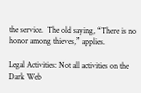the service.  The old saying, “There is no honor among thieves,” applies.

Legal Activities: Not all activities on the Dark Web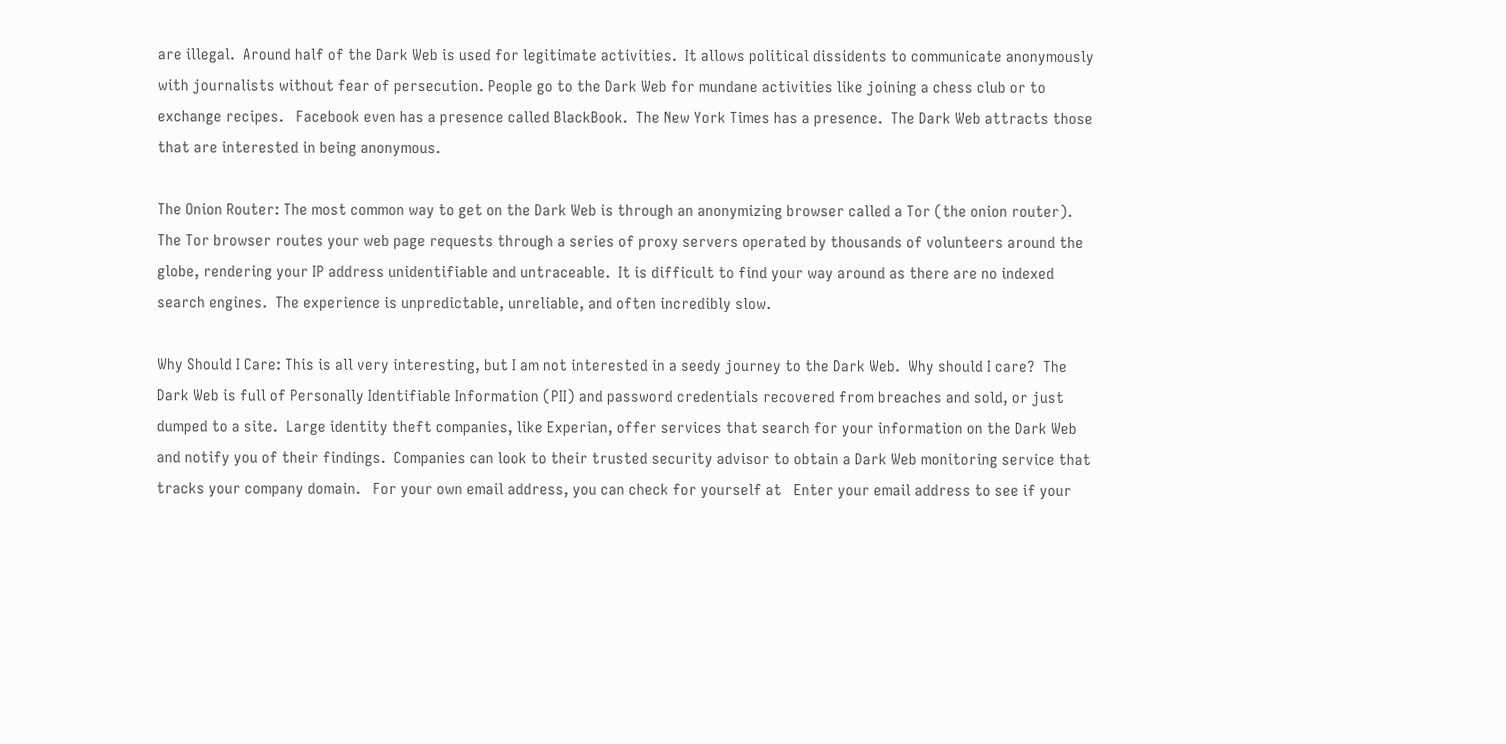are illegal.  Around half of the Dark Web is used for legitimate activities.  It allows political dissidents to communicate anonymously with journalists without fear of persecution. People go to the Dark Web for mundane activities like joining a chess club or to exchange recipes.   Facebook even has a presence called BlackBook.  The New York Times has a presence.  The Dark Web attracts those that are interested in being anonymous.

The Onion Router: The most common way to get on the Dark Web is through an anonymizing browser called a Tor (the onion router). The Tor browser routes your web page requests through a series of proxy servers operated by thousands of volunteers around the globe, rendering your IP address unidentifiable and untraceable.  It is difficult to find your way around as there are no indexed search engines.  The experience is unpredictable, unreliable, and often incredibly slow.

Why Should I Care: This is all very interesting, but I am not interested in a seedy journey to the Dark Web.  Why should I care?  The Dark Web is full of Personally Identifiable Information (PII) and password credentials recovered from breaches and sold, or just dumped to a site.  Large identity theft companies, like Experian, offer services that search for your information on the Dark Web and notify you of their findings.  Companies can look to their trusted security advisor to obtain a Dark Web monitoring service that tracks your company domain.   For your own email address, you can check for yourself at   Enter your email address to see if your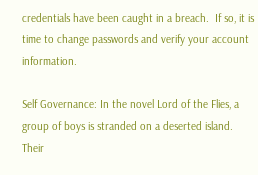credentials have been caught in a breach.  If so, it is time to change passwords and verify your account information.

Self Governance: In the novel Lord of the Flies, a group of boys is stranded on a deserted island. Their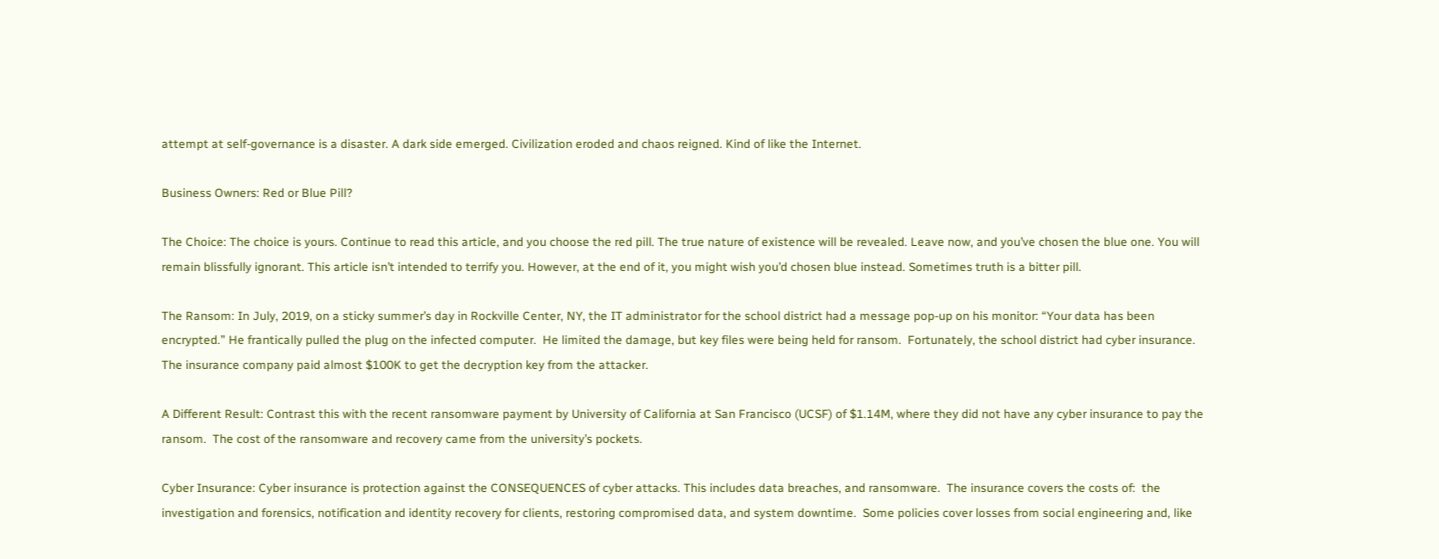attempt at self-governance is a disaster. A dark side emerged. Civilization eroded and chaos reigned. Kind of like the Internet.

Business Owners: Red or Blue Pill?

The Choice: The choice is yours. Continue to read this article, and you choose the red pill. The true nature of existence will be revealed. Leave now, and you’ve chosen the blue one. You will remain blissfully ignorant. This article isn’t intended to terrify you. However, at the end of it, you might wish you’d chosen blue instead. Sometimes truth is a bitter pill.

The Ransom: In July, 2019, on a sticky summer’s day in Rockville Center, NY, the IT administrator for the school district had a message pop-up on his monitor: “Your data has been encrypted.” He frantically pulled the plug on the infected computer.  He limited the damage, but key files were being held for ransom.  Fortunately, the school district had cyber insurance. The insurance company paid almost $100K to get the decryption key from the attacker.

A Different Result: Contrast this with the recent ransomware payment by University of California at San Francisco (UCSF) of $1.14M, where they did not have any cyber insurance to pay the ransom.  The cost of the ransomware and recovery came from the university’s pockets.

Cyber Insurance: Cyber insurance is protection against the CONSEQUENCES of cyber attacks. This includes data breaches, and ransomware.  The insurance covers the costs of:  the investigation and forensics, notification and identity recovery for clients, restoring compromised data, and system downtime.  Some policies cover losses from social engineering and, like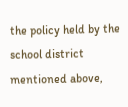the policy held by the school district mentioned above,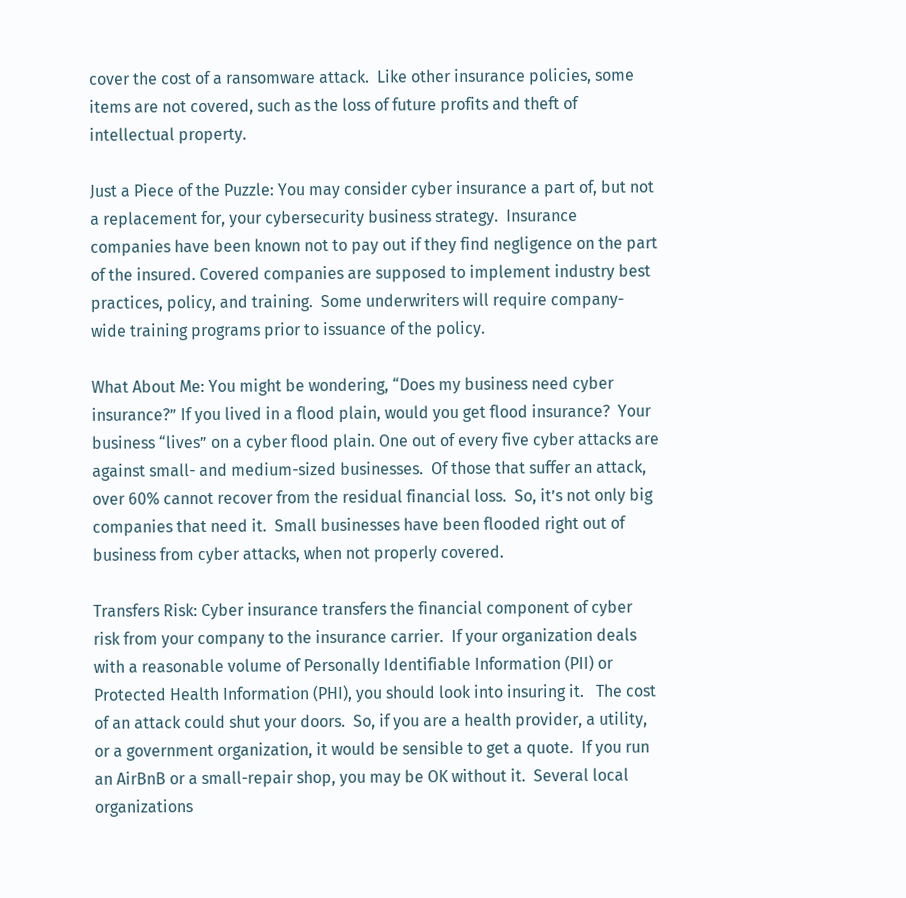cover the cost of a ransomware attack.  Like other insurance policies, some items are not covered, such as the loss of future profits and theft of intellectual property.

Just a Piece of the Puzzle: You may consider cyber insurance a part of, but not a replacement for, your cybersecurity business strategy.  Insurance companies have been known not to pay out if they find negligence on the part of the insured. Covered companies are supposed to implement industry best practices, policy, and training.  Some underwriters will require company-wide training programs prior to issuance of the policy.

What About Me: You might be wondering, “Does my business need cyber insurance?” If you lived in a flood plain, would you get flood insurance?  Your business “lives” on a cyber flood plain. One out of every five cyber attacks are against small- and medium-sized businesses.  Of those that suffer an attack, over 60% cannot recover from the residual financial loss.  So, it’s not only big companies that need it.  Small businesses have been flooded right out of business from cyber attacks, when not properly covered.

Transfers Risk: Cyber insurance transfers the financial component of cyber risk from your company to the insurance carrier.  If your organization deals with a reasonable volume of Personally Identifiable Information (PII) or Protected Health Information (PHI), you should look into insuring it.   The cost of an attack could shut your doors.  So, if you are a health provider, a utility, or a government organization, it would be sensible to get a quote.  If you run an AirBnB or a small-repair shop, you may be OK without it.  Several local organizations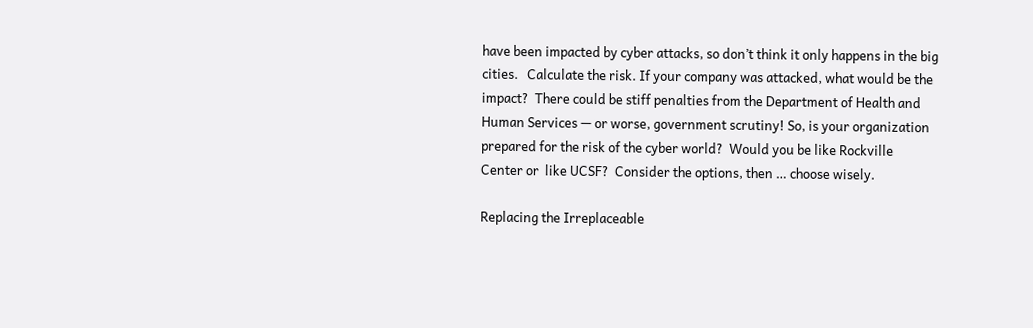have been impacted by cyber attacks, so don’t think it only happens in the big cities.   Calculate the risk. If your company was attacked, what would be the impact?  There could be stiff penalties from the Department of Health and Human Services — or worse, government scrutiny! So, is your organization prepared for the risk of the cyber world?  Would you be like Rockville Center or  like UCSF?  Consider the options, then … choose wisely.

Replacing the Irreplaceable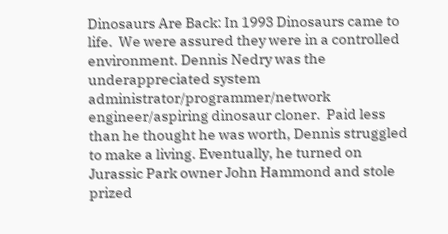Dinosaurs Are Back: In 1993 Dinosaurs came to life.  We were assured they were in a controlled environment. Dennis Nedry was the underappreciated system administrator/programmer/network engineer/aspiring dinosaur cloner.  Paid less than he thought he was worth, Dennis struggled to make a living. Eventually, he turned on Jurassic Park owner John Hammond and stole prized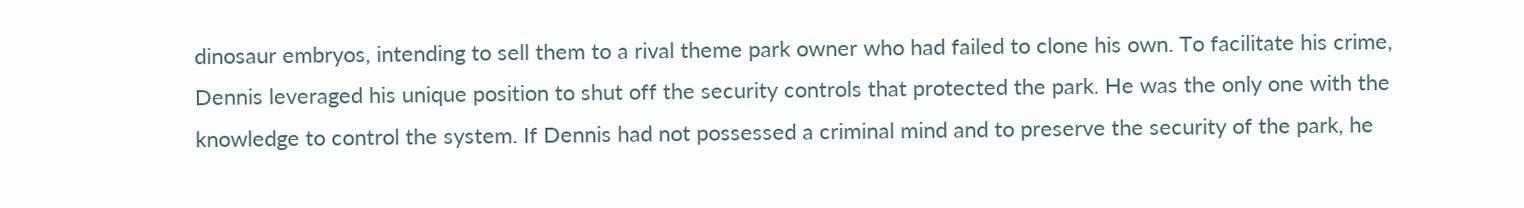dinosaur embryos, intending to sell them to a rival theme park owner who had failed to clone his own. To facilitate his crime, Dennis leveraged his unique position to shut off the security controls that protected the park. He was the only one with the knowledge to control the system. If Dennis had not possessed a criminal mind and to preserve the security of the park, he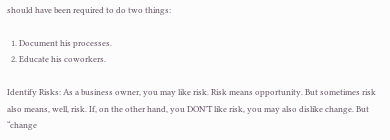should have been required to do two things:

  1. Document his processes.
  2. Educate his coworkers.

Identify Risks: As a business owner, you may like risk. Risk means opportunity. But sometimes risk also means, well, risk. If, on the other hand, you DON’T like risk, you may also dislike change. But “change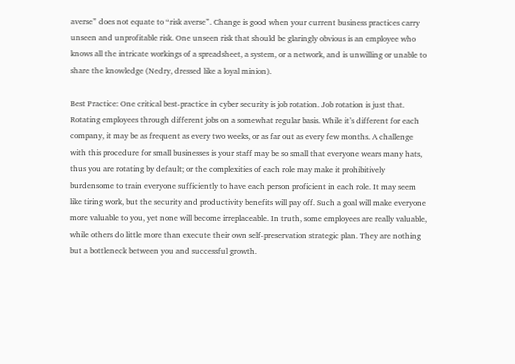averse” does not equate to “risk averse”. Change is good when your current business practices carry unseen and unprofitable risk. One unseen risk that should be glaringly obvious is an employee who knows all the intricate workings of a spreadsheet, a system, or a network, and is unwilling or unable to share the knowledge (Nedry, dressed like a loyal minion).

Best Practice: One critical best-practice in cyber security is job rotation. Job rotation is just that. Rotating employees through different jobs on a somewhat regular basis. While it’s different for each company, it may be as frequent as every two weeks, or as far out as every few months. A challenge with this procedure for small businesses is your staff may be so small that everyone wears many hats, thus you are rotating by default; or the complexities of each role may make it prohibitively burdensome to train everyone sufficiently to have each person proficient in each role. It may seem like tiring work, but the security and productivity benefits will pay off. Such a goal will make everyone more valuable to you, yet none will become irreplaceable. In truth, some employees are really valuable, while others do little more than execute their own self-preservation strategic plan. They are nothing but a bottleneck between you and successful growth.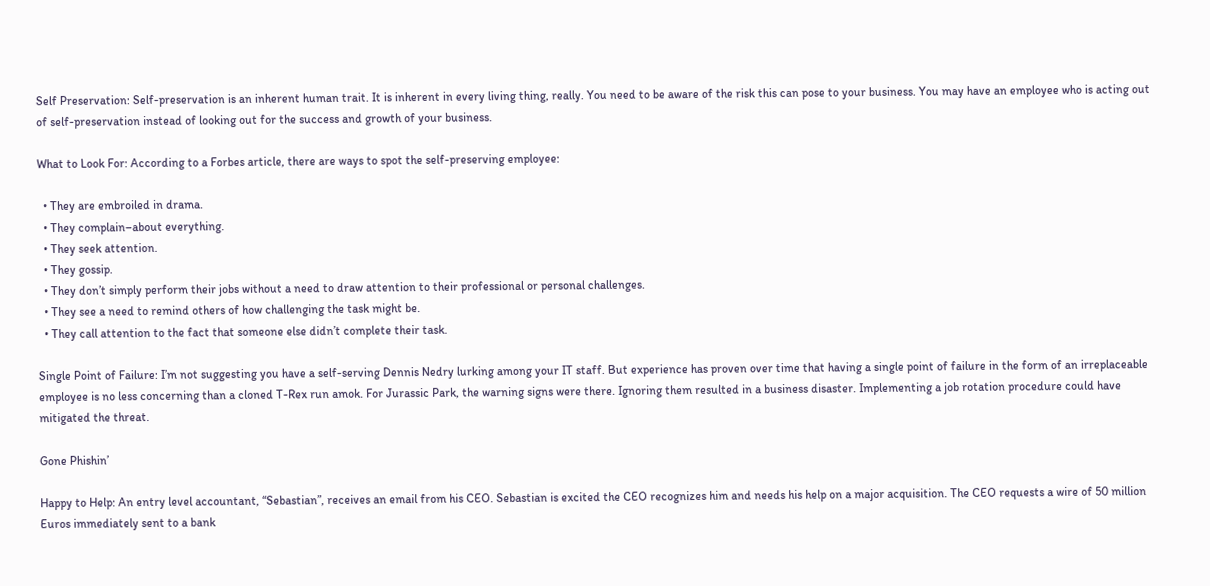Self Preservation: Self-preservation is an inherent human trait. It is inherent in every living thing, really. You need to be aware of the risk this can pose to your business. You may have an employee who is acting out of self-preservation instead of looking out for the success and growth of your business.

What to Look For: According to a Forbes article, there are ways to spot the self-preserving employee:

  • They are embroiled in drama.
  • They complain–about everything.
  • They seek attention.
  • They gossip.
  • They don’t simply perform their jobs without a need to draw attention to their professional or personal challenges.
  • They see a need to remind others of how challenging the task might be.
  • They call attention to the fact that someone else didn’t complete their task.

Single Point of Failure: I’m not suggesting you have a self-serving Dennis Nedry lurking among your IT staff. But experience has proven over time that having a single point of failure in the form of an irreplaceable employee is no less concerning than a cloned T-Rex run amok. For Jurassic Park, the warning signs were there. Ignoring them resulted in a business disaster. Implementing a job rotation procedure could have mitigated the threat.

Gone Phishin’

Happy to Help: An entry level accountant, “Sebastian”, receives an email from his CEO. Sebastian is excited the CEO recognizes him and needs his help on a major acquisition. The CEO requests a wire of 50 million Euros immediately sent to a bank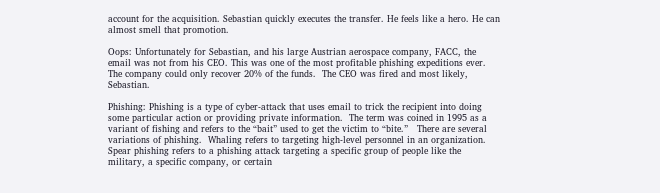account for the acquisition. Sebastian quickly executes the transfer. He feels like a hero. He can almost smell that promotion.

Oops: Unfortunately for Sebastian, and his large Austrian aerospace company, FACC, the email was not from his CEO. This was one of the most profitable phishing expeditions ever. The company could only recover 20% of the funds.  The CEO was fired and most likely, Sebastian.

Phishing: Phishing is a type of cyber-attack that uses email to trick the recipient into doing some particular action or providing private information.  The term was coined in 1995 as a variant of fishing and refers to the “bait” used to get the victim to “bite.”   There are several variations of phishing.  Whaling refers to targeting high-level personnel in an organization.   Spear phishing refers to a phishing attack targeting a specific group of people like the military, a specific company, or certain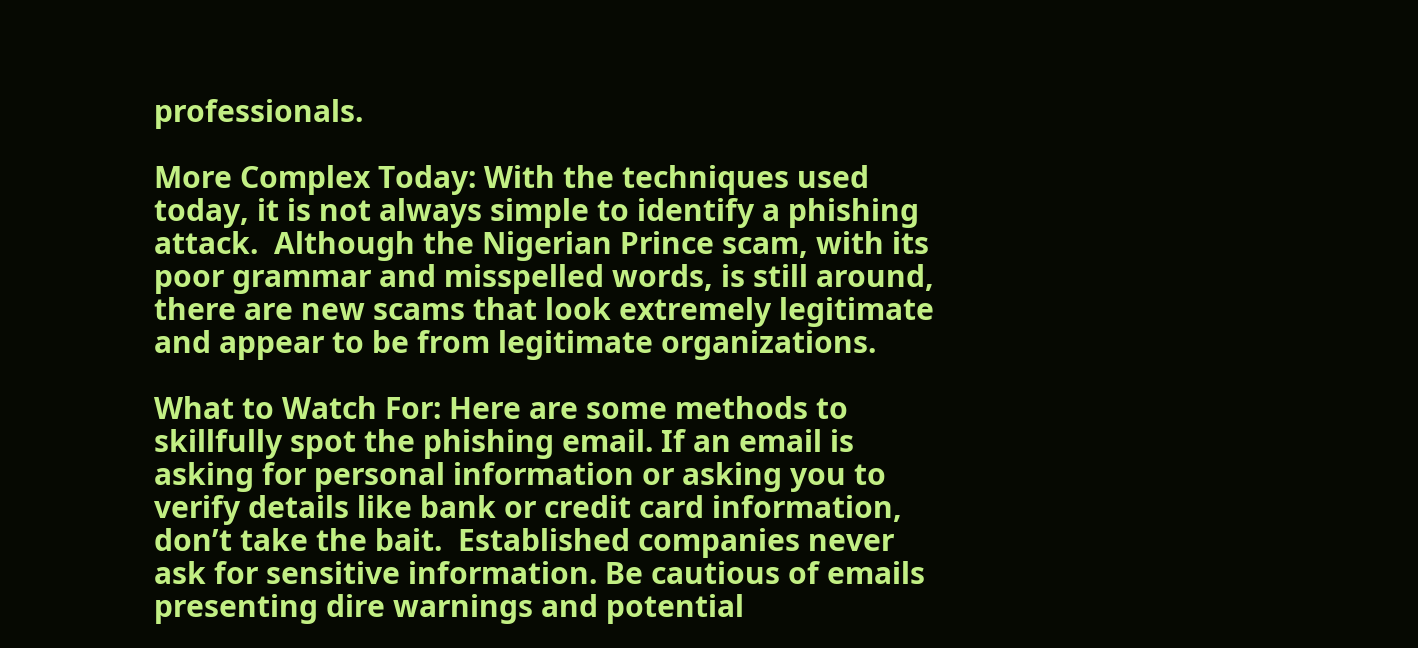professionals.

More Complex Today: With the techniques used today, it is not always simple to identify a phishing attack.  Although the Nigerian Prince scam, with its poor grammar and misspelled words, is still around, there are new scams that look extremely legitimate and appear to be from legitimate organizations.

What to Watch For: Here are some methods to skillfully spot the phishing email. If an email is asking for personal information or asking you to verify details like bank or credit card information, don’t take the bait.  Established companies never ask for sensitive information. Be cautious of emails presenting dire warnings and potential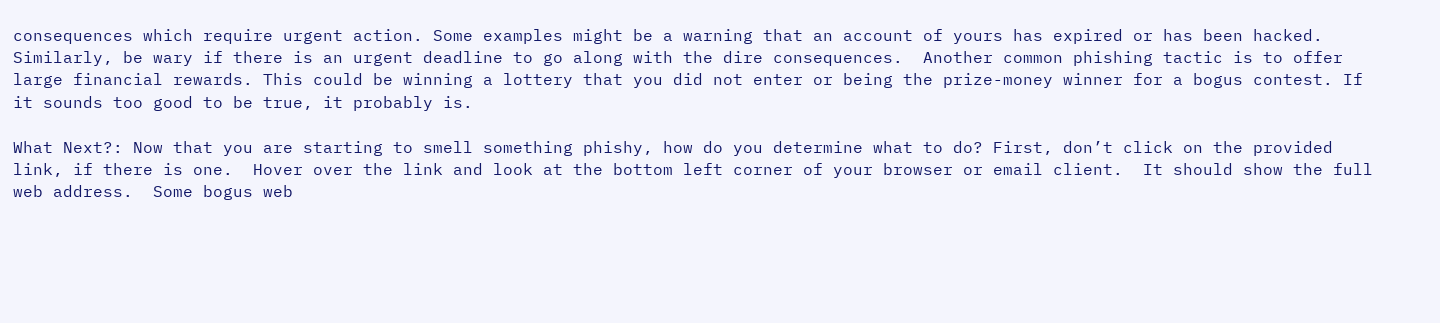consequences which require urgent action. Some examples might be a warning that an account of yours has expired or has been hacked.  Similarly, be wary if there is an urgent deadline to go along with the dire consequences.  Another common phishing tactic is to offer large financial rewards. This could be winning a lottery that you did not enter or being the prize-money winner for a bogus contest. If it sounds too good to be true, it probably is.

What Next?: Now that you are starting to smell something phishy, how do you determine what to do? First, don’t click on the provided link, if there is one.  Hover over the link and look at the bottom left corner of your browser or email client.  It should show the full web address.  Some bogus web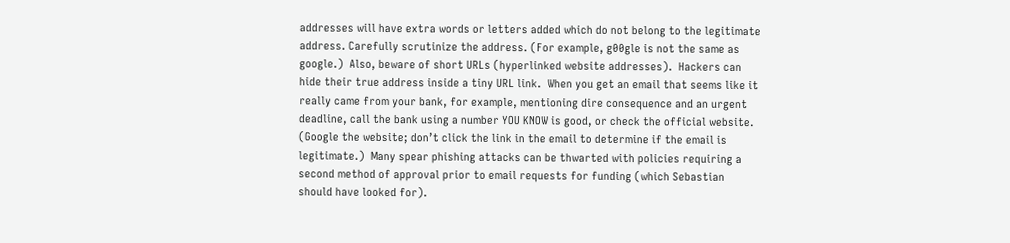addresses will have extra words or letters added which do not belong to the legitimate address. Carefully scrutinize the address. (For example, g00gle is not the same as google.)  Also, beware of short URLs (hyperlinked website addresses).  Hackers can hide their true address inside a tiny URL link.  When you get an email that seems like it really came from your bank, for example, mentioning dire consequence and an urgent deadline, call the bank using a number YOU KNOW is good, or check the official website. (Google the website; don’t click the link in the email to determine if the email is legitimate.)  Many spear phishing attacks can be thwarted with policies requiring a second method of approval prior to email requests for funding (which Sebastian should have looked for).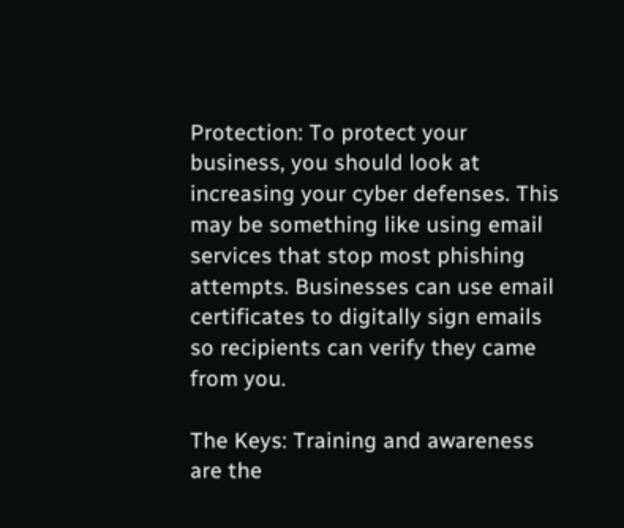Protection: To protect your business, you should look at increasing your cyber defenses. This may be something like using email services that stop most phishing attempts. Businesses can use email certificates to digitally sign emails so recipients can verify they came from you.

The Keys: Training and awareness are the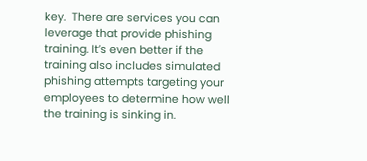key.  There are services you can leverage that provide phishing training. It’s even better if the training also includes simulated phishing attempts targeting your employees to determine how well the training is sinking in.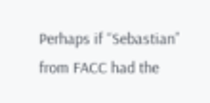Perhaps if “Sebastian” from FACC had the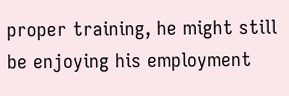proper training, he might still be enjoying his employment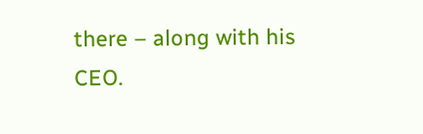there – along with his CEO.